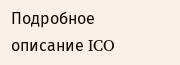Подробное описание ICO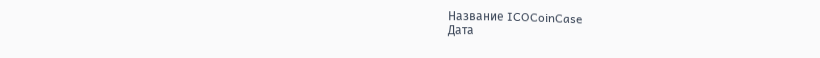Название ICOCoinCase
Дата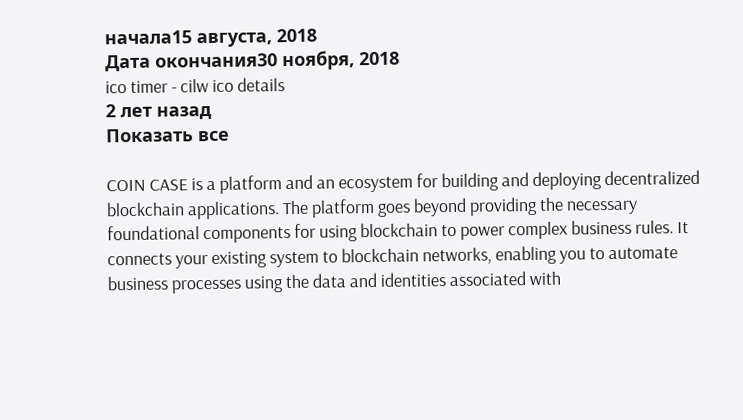начала15 августа, 2018
Дата окончания30 ноября, 2018
ico timer - cilw ico details
2 лет назад
Показать все

COIN CASE is a platform and an ecosystem for building and deploying decentralized blockchain applications. The platform goes beyond providing the necessary foundational components for using blockchain to power complex business rules. It connects your existing system to blockchain networks, enabling you to automate business processes using the data and identities associated with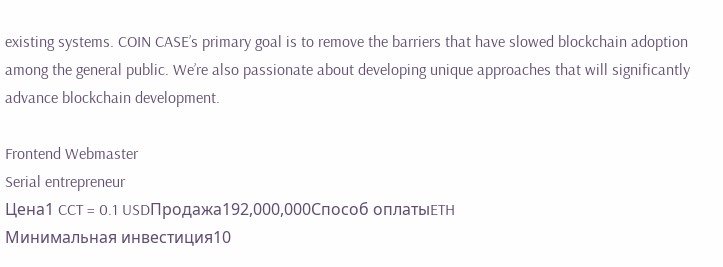existing systems. COIN CASE’s primary goal is to remove the barriers that have slowed blockchain adoption among the general public. We’re also passionate about developing unique approaches that will significantly advance blockchain development.

Frontend Webmaster
Serial entrepreneur
Цена1 CCT = 0.1 USDПродажа192,000,000Способ оплатыETH
Минимальная инвестиция10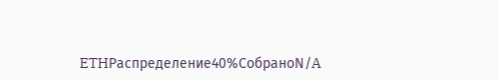ETHРаспределение40%СобраноN/A